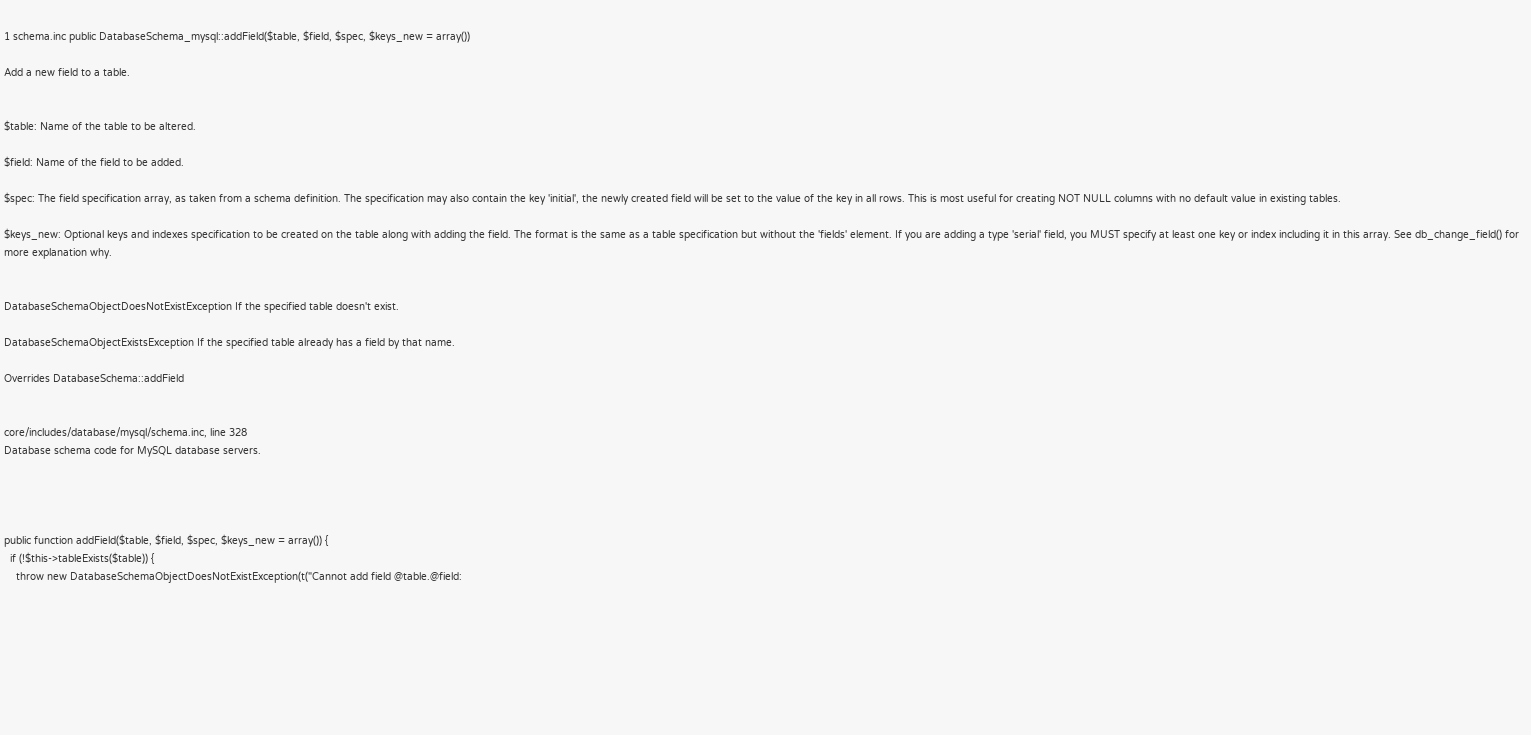1 schema.inc public DatabaseSchema_mysql::addField($table, $field, $spec, $keys_new = array())

Add a new field to a table.


$table: Name of the table to be altered.

$field: Name of the field to be added.

$spec: The field specification array, as taken from a schema definition. The specification may also contain the key 'initial', the newly created field will be set to the value of the key in all rows. This is most useful for creating NOT NULL columns with no default value in existing tables.

$keys_new: Optional keys and indexes specification to be created on the table along with adding the field. The format is the same as a table specification but without the 'fields' element. If you are adding a type 'serial' field, you MUST specify at least one key or index including it in this array. See db_change_field() for more explanation why.


DatabaseSchemaObjectDoesNotExistException If the specified table doesn't exist.

DatabaseSchemaObjectExistsException If the specified table already has a field by that name.

Overrides DatabaseSchema::addField


core/includes/database/mysql/schema.inc, line 328
Database schema code for MySQL database servers.




public function addField($table, $field, $spec, $keys_new = array()) {
  if (!$this->tableExists($table)) {
    throw new DatabaseSchemaObjectDoesNotExistException(t("Cannot add field @table.@field: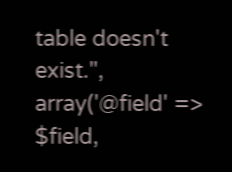table doesn't exist.", array('@field' => $field,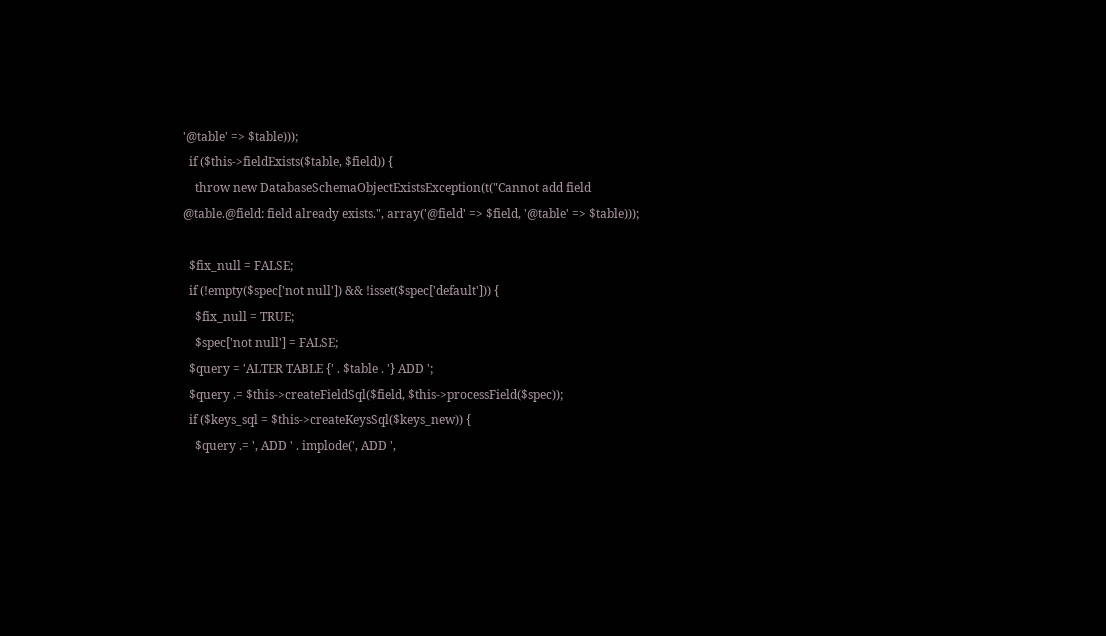'@table' => $table)));
  if ($this->fieldExists($table, $field)) {
    throw new DatabaseSchemaObjectExistsException(t("Cannot add field @table.@field: field already exists.", array('@field' => $field, '@table' => $table)));

  $fix_null = FALSE;
  if (!empty($spec['not null']) && !isset($spec['default'])) {
    $fix_null = TRUE;
    $spec['not null'] = FALSE;
  $query = 'ALTER TABLE {' . $table . '} ADD ';
  $query .= $this->createFieldSql($field, $this->processField($spec));
  if ($keys_sql = $this->createKeysSql($keys_new)) {
    $query .= ', ADD ' . implode(', ADD ',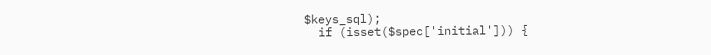$keys_sql);
  if (isset($spec['initial'])) {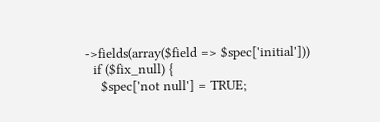->fields(array($field => $spec['initial']))
  if ($fix_null) {
    $spec['not null'] = TRUE;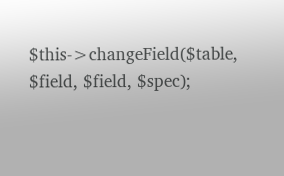$this->changeField($table, $field, $field, $spec);